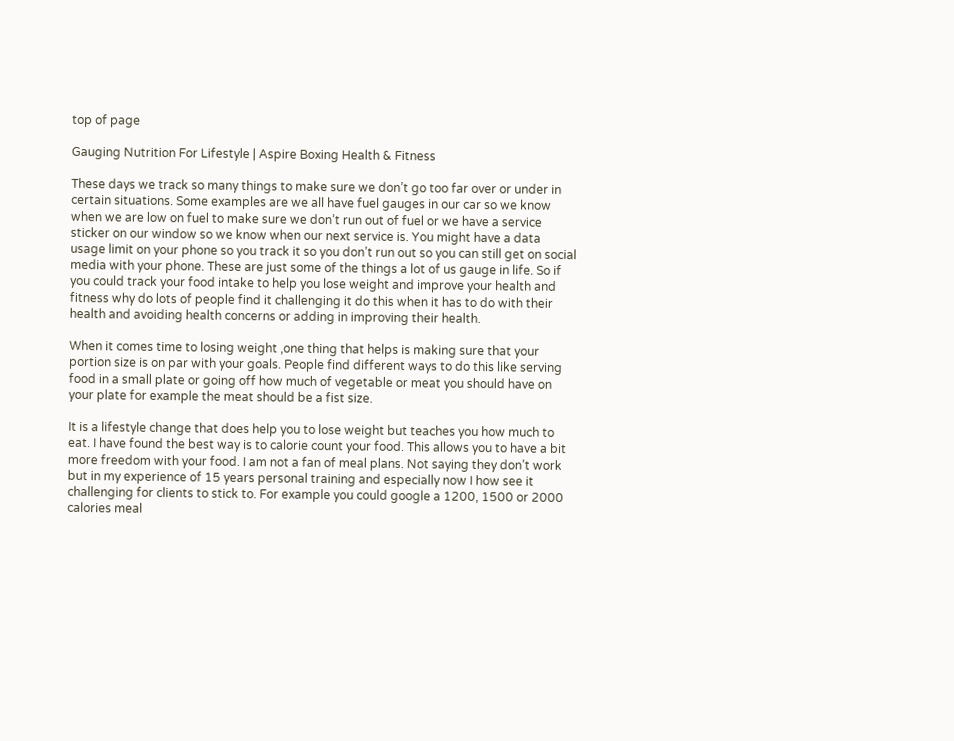top of page

Gauging Nutrition For Lifestyle | Aspire Boxing Health & Fitness

These days we track so many things to make sure we don’t go too far over or under in certain situations. Some examples are we all have fuel gauges in our car so we know when we are low on fuel to make sure we don’t run out of fuel or we have a service sticker on our window so we know when our next service is. You might have a data usage limit on your phone so you track it so you don’t run out so you can still get on social media with your phone. These are just some of the things a lot of us gauge in life. So if you could track your food intake to help you lose weight and improve your health and fitness why do lots of people find it challenging it do this when it has to do with their health and avoiding health concerns or adding in improving their health.

When it comes time to losing weight ,one thing that helps is making sure that your portion size is on par with your goals. People find different ways to do this like serving food in a small plate or going off how much of vegetable or meat you should have on your plate for example the meat should be a fist size.

It is a lifestyle change that does help you to lose weight but teaches you how much to eat. I have found the best way is to calorie count your food. This allows you to have a bit more freedom with your food. I am not a fan of meal plans. Not saying they don’t work but in my experience of 15 years personal training and especially now I how see it challenging for clients to stick to. For example you could google a 1200, 1500 or 2000 calories meal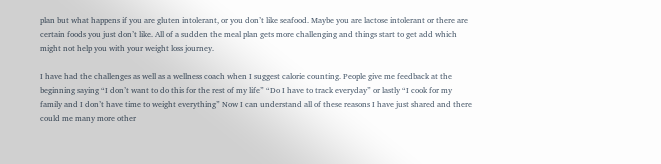plan but what happens if you are gluten intolerant, or you don’t like seafood. Maybe you are lactose intolerant or there are certain foods you just don’t like. All of a sudden the meal plan gets more challenging and things start to get add which might not help you with your weight loss journey.

I have had the challenges as well as a wellness coach when I suggest calorie counting. People give me feedback at the beginning saying “I don’t want to do this for the rest of my life” “Do I have to track everyday” or lastly “I cook for my family and I don’t have time to weight everything” Now I can understand all of these reasons I have just shared and there could me many more other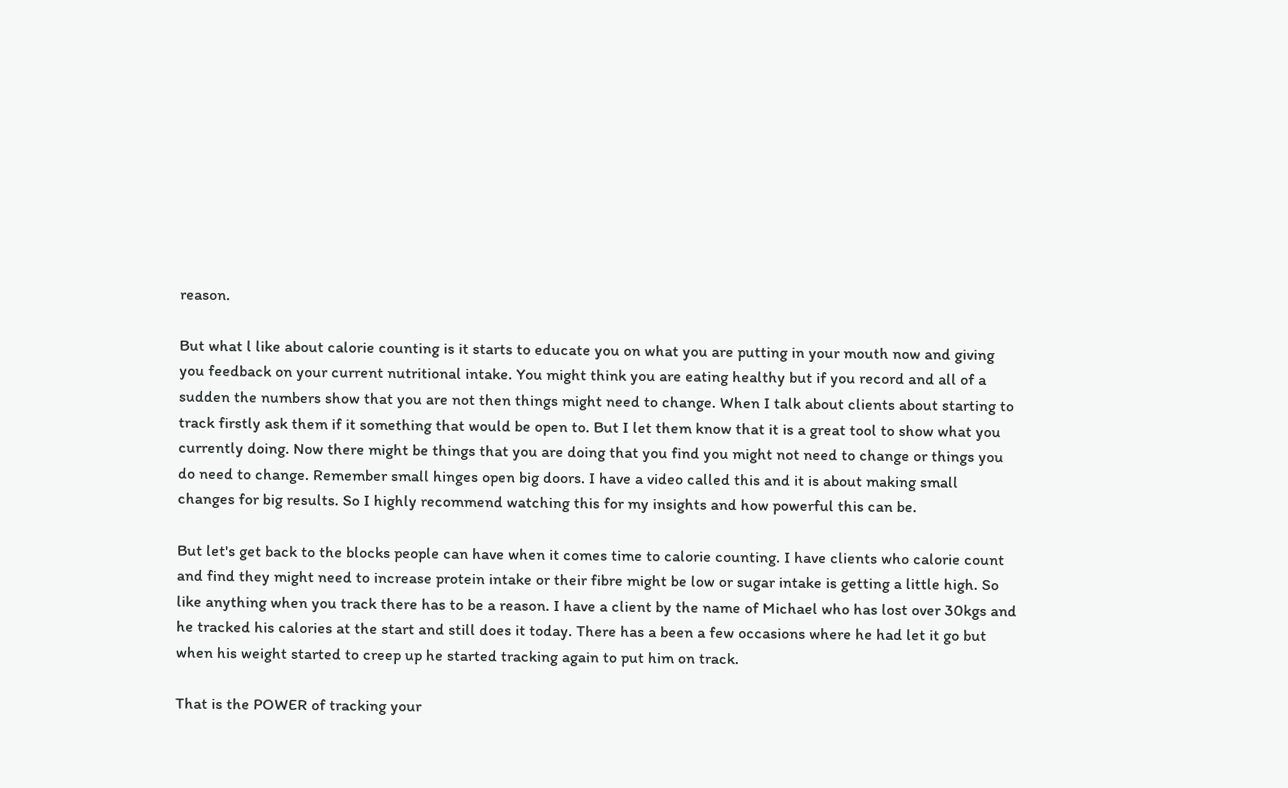reason.

But what l like about calorie counting is it starts to educate you on what you are putting in your mouth now and giving you feedback on your current nutritional intake. You might think you are eating healthy but if you record and all of a sudden the numbers show that you are not then things might need to change. When I talk about clients about starting to track firstly ask them if it something that would be open to. But I let them know that it is a great tool to show what you currently doing. Now there might be things that you are doing that you find you might not need to change or things you do need to change. Remember small hinges open big doors. I have a video called this and it is about making small changes for big results. So I highly recommend watching this for my insights and how powerful this can be.

But let's get back to the blocks people can have when it comes time to calorie counting. I have clients who calorie count and find they might need to increase protein intake or their fibre might be low or sugar intake is getting a little high. So like anything when you track there has to be a reason. I have a client by the name of Michael who has lost over 30kgs and he tracked his calories at the start and still does it today. There has a been a few occasions where he had let it go but when his weight started to creep up he started tracking again to put him on track.

That is the POWER of tracking your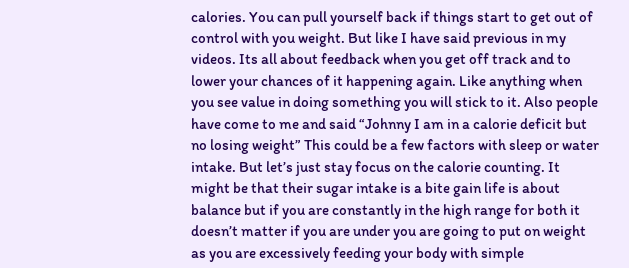calories. You can pull yourself back if things start to get out of control with you weight. But like I have said previous in my videos. Its all about feedback when you get off track and to lower your chances of it happening again. Like anything when you see value in doing something you will stick to it. Also people have come to me and said “Johnny I am in a calorie deficit but no losing weight” This could be a few factors with sleep or water intake. But let’s just stay focus on the calorie counting. It might be that their sugar intake is a bite gain life is about balance but if you are constantly in the high range for both it doesn’t matter if you are under you are going to put on weight as you are excessively feeding your body with simple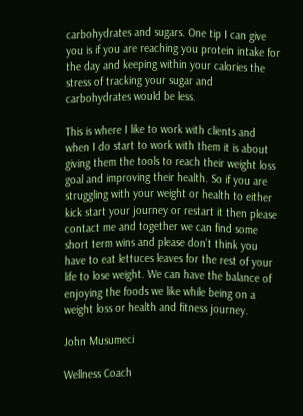carbohydrates and sugars. One tip I can give you is if you are reaching you protein intake for the day and keeping within your calories the stress of tracking your sugar and carbohydrates would be less.

This is where I like to work with clients and when I do start to work with them it is about giving them the tools to reach their weight loss goal and improving their health. So if you are struggling with your weight or health to either kick start your journey or restart it then please contact me and together we can find some short term wins and please don’t think you have to eat lettuces leaves for the rest of your life to lose weight. We can have the balance of enjoying the foods we like while being on a weight loss or health and fitness journey.

John Musumeci

Wellness Coach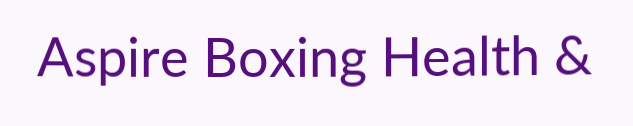Aspire Boxing Health &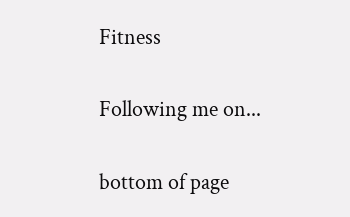Fitness


Following me on...


bottom of page